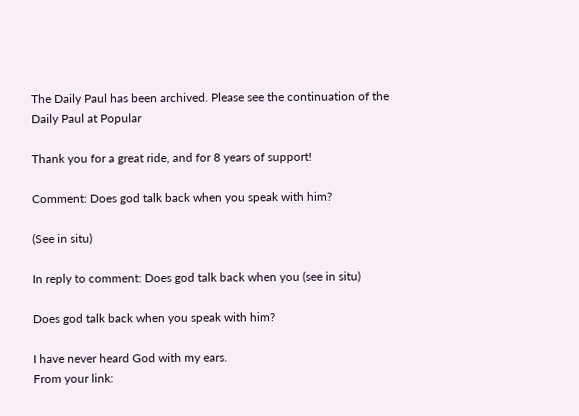The Daily Paul has been archived. Please see the continuation of the Daily Paul at Popular

Thank you for a great ride, and for 8 years of support!

Comment: Does god talk back when you speak with him?

(See in situ)

In reply to comment: Does god talk back when you (see in situ)

Does god talk back when you speak with him?

I have never heard God with my ears.
From your link: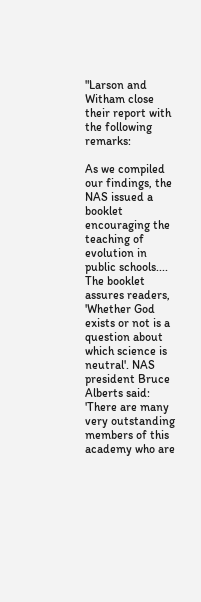"Larson and Witham close their report with the following remarks:

As we compiled our findings, the NAS issued a booklet encouraging the teaching of evolution in public schools.... The booklet assures readers, 'Whether God exists or not is a question about which science is neutral'. NAS president Bruce Alberts said: 'There are many very outstanding members of this academy who are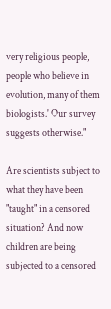very religious people, people who believe in evolution, many of them biologists.' Our survey suggests otherwise."

Are scientists subject to what they have been "taught" in a censored situation? And now children are being subjected to a censored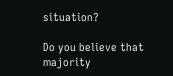situation?

Do you believe that majority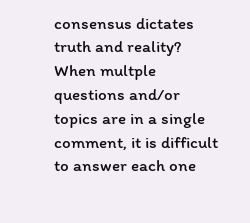consensus dictates truth and reality?
When multple questions and/or topics are in a single comment, it is difficult to answer each one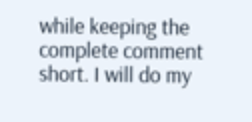while keeping the complete comment short. I will do my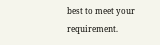best to meet your requirement.